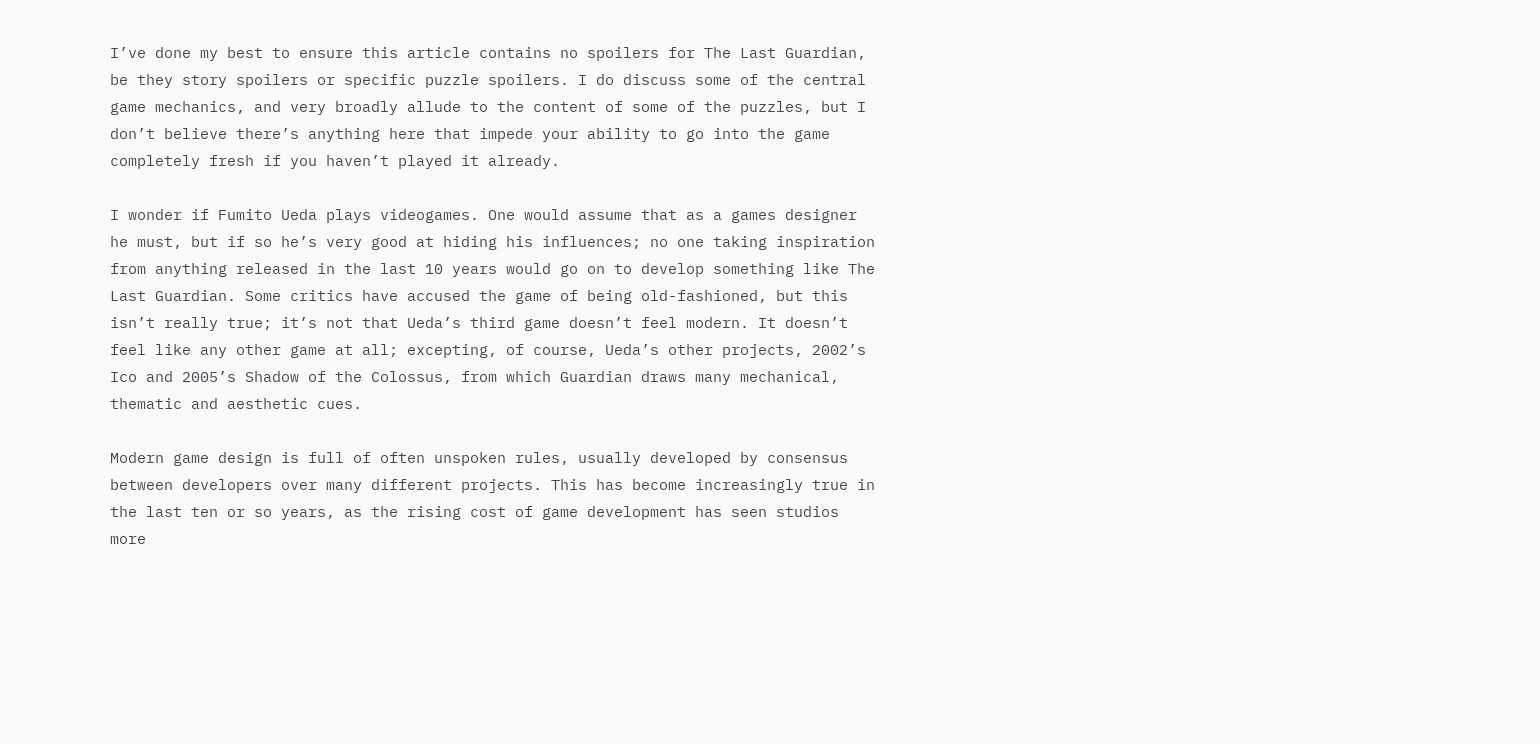I’ve done my best to ensure this article contains no spoilers for The Last Guardian, be they story spoilers or specific puzzle spoilers. I do discuss some of the central game mechanics, and very broadly allude to the content of some of the puzzles, but I don’t believe there’s anything here that impede your ability to go into the game completely fresh if you haven’t played it already.

I wonder if Fumito Ueda plays videogames. One would assume that as a games designer he must, but if so he’s very good at hiding his influences; no one taking inspiration from anything released in the last 10 years would go on to develop something like The Last Guardian. Some critics have accused the game of being old-fashioned, but this isn’t really true; it’s not that Ueda’s third game doesn’t feel modern. It doesn’t feel like any other game at all; excepting, of course, Ueda’s other projects, 2002’s Ico and 2005’s Shadow of the Colossus, from which Guardian draws many mechanical, thematic and aesthetic cues.

Modern game design is full of often unspoken rules, usually developed by consensus between developers over many different projects. This has become increasingly true in the last ten or so years, as the rising cost of game development has seen studios more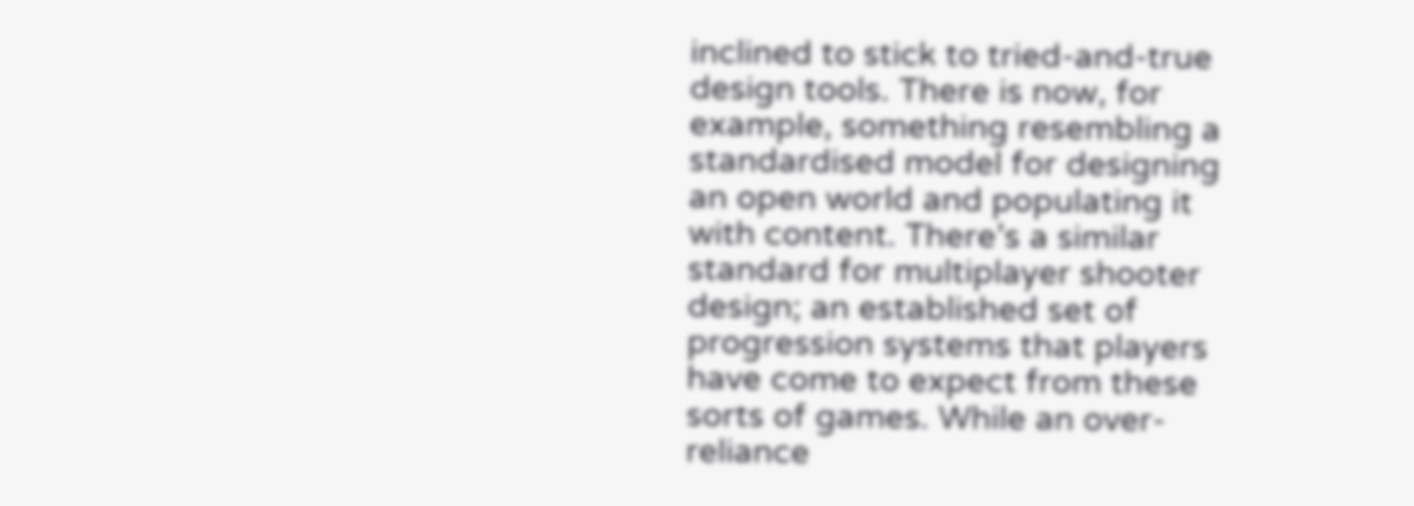inclined to stick to tried-and-true design tools. There is now, for example, something resembling a standardised model for designing an open world and populating it with content. There’s a similar standard for multiplayer shooter design; an established set of progression systems that players have come to expect from these sorts of games. While an over-reliance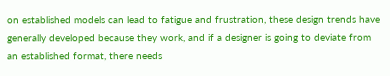on established models can lead to fatigue and frustration, these design trends have generally developed because they work, and if a designer is going to deviate from an established format, there needs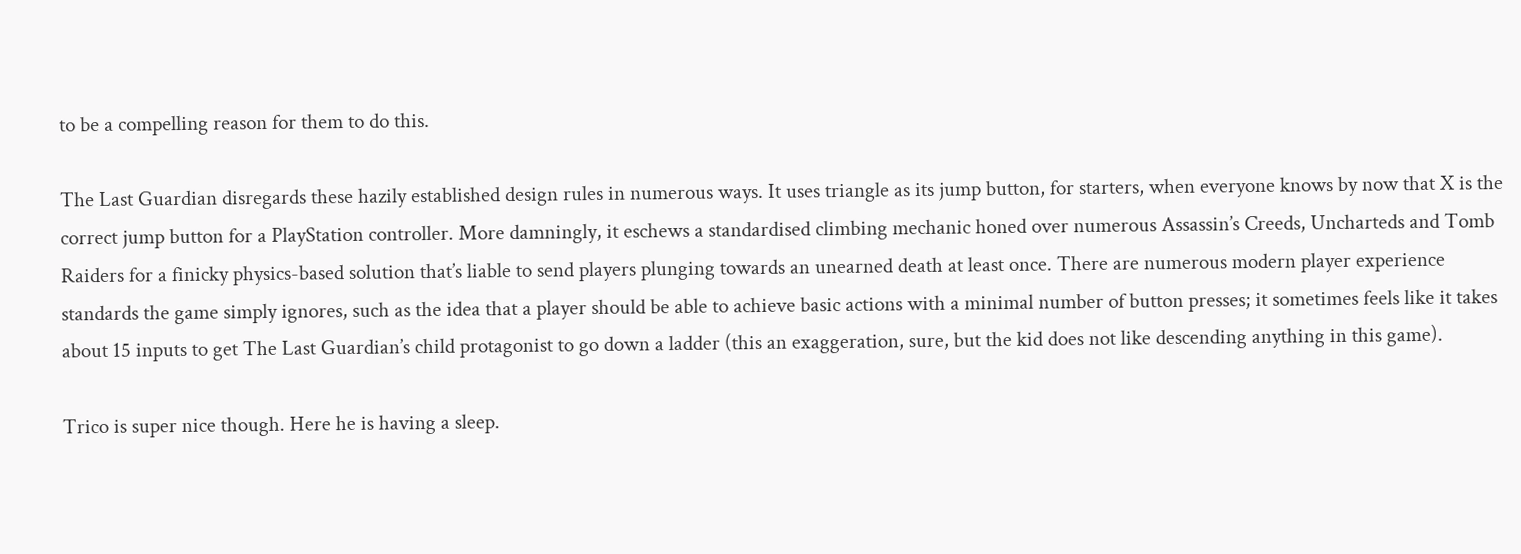to be a compelling reason for them to do this.

The Last Guardian disregards these hazily established design rules in numerous ways. It uses triangle as its jump button, for starters, when everyone knows by now that X is the correct jump button for a PlayStation controller. More damningly, it eschews a standardised climbing mechanic honed over numerous Assassin’s Creeds, Uncharteds and Tomb Raiders for a finicky physics-based solution that’s liable to send players plunging towards an unearned death at least once. There are numerous modern player experience standards the game simply ignores, such as the idea that a player should be able to achieve basic actions with a minimal number of button presses; it sometimes feels like it takes about 15 inputs to get The Last Guardian’s child protagonist to go down a ladder (this an exaggeration, sure, but the kid does not like descending anything in this game).

Trico is super nice though. Here he is having a sleep.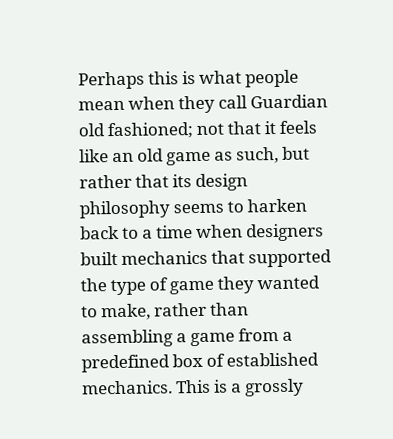Perhaps this is what people mean when they call Guardian old fashioned; not that it feels like an old game as such, but rather that its design philosophy seems to harken back to a time when designers built mechanics that supported the type of game they wanted to make, rather than assembling a game from a predefined box of established mechanics. This is a grossly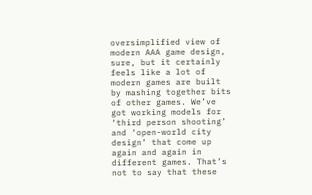oversimplified view of modern AAA game design, sure, but it certainly feels like a lot of modern games are built by mashing together bits of other games. We’ve got working models for ‘third person shooting’ and ‘open-world city design’ that come up again and again in different games. That’s not to say that these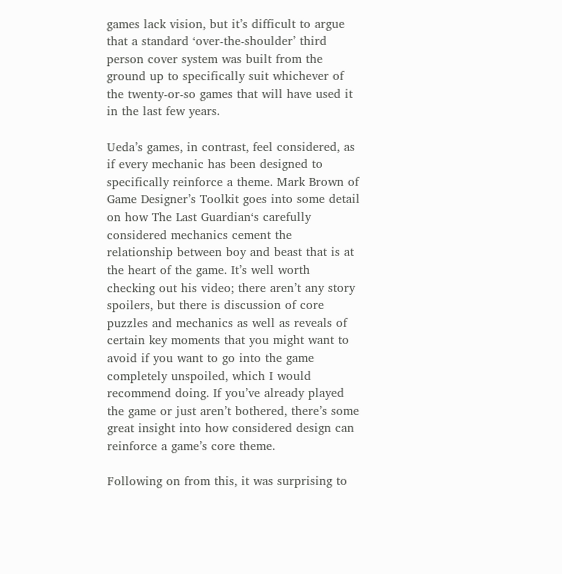games lack vision, but it’s difficult to argue that a standard ‘over-the-shoulder’ third person cover system was built from the ground up to specifically suit whichever of the twenty-or-so games that will have used it in the last few years.

Ueda’s games, in contrast, feel considered, as if every mechanic has been designed to specifically reinforce a theme. Mark Brown of Game Designer’s Toolkit goes into some detail on how The Last Guardian‘s carefully considered mechanics cement the relationship between boy and beast that is at the heart of the game. It’s well worth checking out his video; there aren’t any story spoilers, but there is discussion of core puzzles and mechanics as well as reveals of certain key moments that you might want to avoid if you want to go into the game completely unspoiled, which I would recommend doing. If you’ve already played the game or just aren’t bothered, there’s some great insight into how considered design can reinforce a game’s core theme.

Following on from this, it was surprising to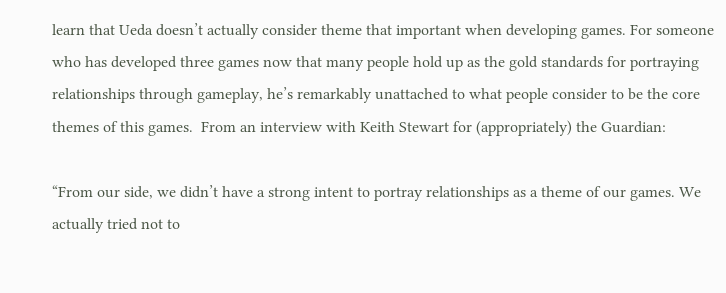learn that Ueda doesn’t actually consider theme that important when developing games. For someone who has developed three games now that many people hold up as the gold standards for portraying relationships through gameplay, he’s remarkably unattached to what people consider to be the core themes of this games.  From an interview with Keith Stewart for (appropriately) the Guardian:

“From our side, we didn’t have a strong intent to portray relationships as a theme of our games. We actually tried not to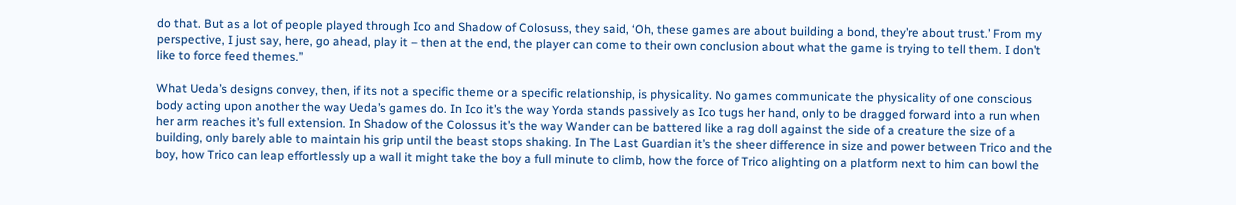do that. But as a lot of people played through Ico and Shadow of Colosuss, they said, ‘Oh, these games are about building a bond, they’re about trust.’ From my perspective, I just say, here, go ahead, play it – then at the end, the player can come to their own conclusion about what the game is trying to tell them. I don’t like to force feed themes.”

What Ueda’s designs convey, then, if its not a specific theme or a specific relationship, is physicality. No games communicate the physicality of one conscious body acting upon another the way Ueda’s games do. In Ico it’s the way Yorda stands passively as Ico tugs her hand, only to be dragged forward into a run when her arm reaches it’s full extension. In Shadow of the Colossus it’s the way Wander can be battered like a rag doll against the side of a creature the size of a building, only barely able to maintain his grip until the beast stops shaking. In The Last Guardian it’s the sheer difference in size and power between Trico and the boy, how Trico can leap effortlessly up a wall it might take the boy a full minute to climb, how the force of Trico alighting on a platform next to him can bowl the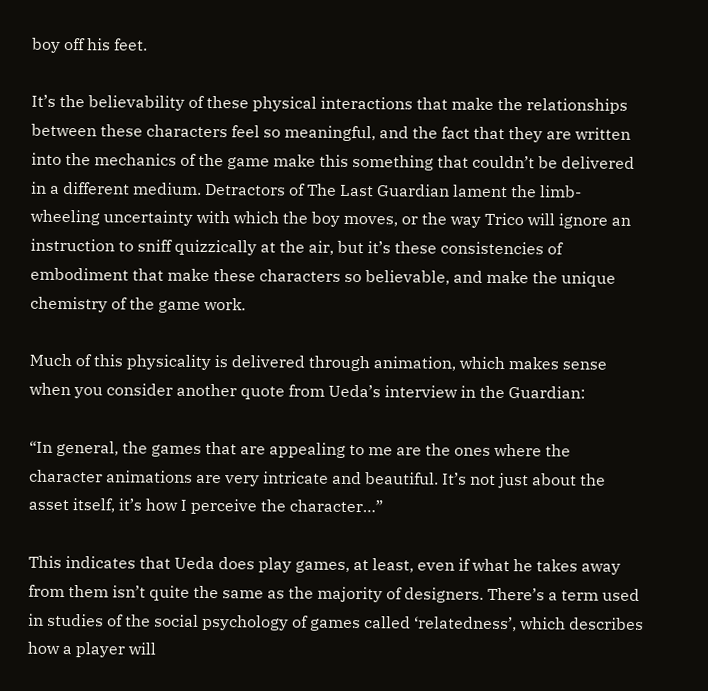boy off his feet.

It’s the believability of these physical interactions that make the relationships between these characters feel so meaningful, and the fact that they are written into the mechanics of the game make this something that couldn’t be delivered in a different medium. Detractors of The Last Guardian lament the limb-wheeling uncertainty with which the boy moves, or the way Trico will ignore an instruction to sniff quizzically at the air, but it’s these consistencies of embodiment that make these characters so believable, and make the unique chemistry of the game work.

Much of this physicality is delivered through animation, which makes sense when you consider another quote from Ueda’s interview in the Guardian:

“In general, the games that are appealing to me are the ones where the character animations are very intricate and beautiful. It’s not just about the asset itself, it’s how I perceive the character…”

This indicates that Ueda does play games, at least, even if what he takes away from them isn’t quite the same as the majority of designers. There’s a term used in studies of the social psychology of games called ‘relatedness’, which describes how a player will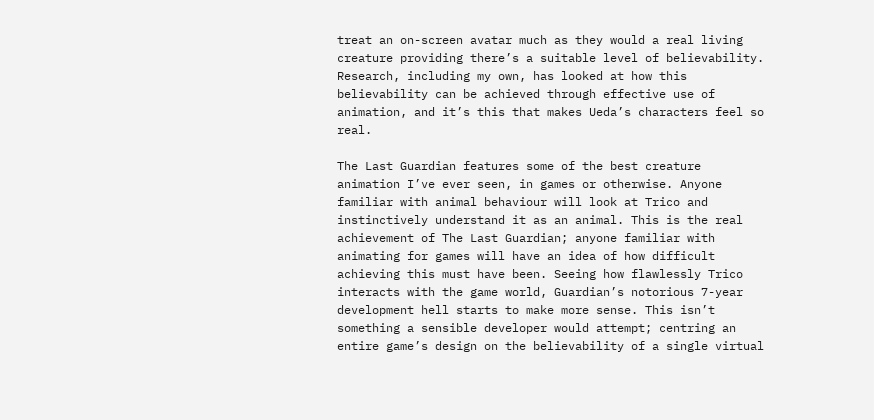treat an on-screen avatar much as they would a real living creature providing there’s a suitable level of believability. Research, including my own, has looked at how this believability can be achieved through effective use of animation, and it’s this that makes Ueda’s characters feel so real.

The Last Guardian features some of the best creature animation I’ve ever seen, in games or otherwise. Anyone familiar with animal behaviour will look at Trico and instinctively understand it as an animal. This is the real achievement of The Last Guardian; anyone familiar with animating for games will have an idea of how difficult achieving this must have been. Seeing how flawlessly Trico interacts with the game world, Guardian’s notorious 7-year development hell starts to make more sense. This isn’t something a sensible developer would attempt; centring an entire game’s design on the believability of a single virtual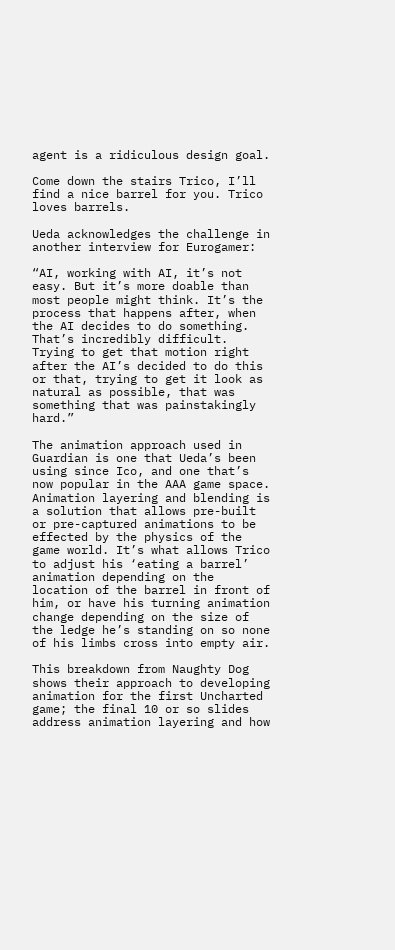agent is a ridiculous design goal.

Come down the stairs Trico, I’ll find a nice barrel for you. Trico loves barrels.

Ueda acknowledges the challenge in another interview for Eurogamer:

“AI, working with AI, it’s not easy. But it’s more doable than most people might think. It’s the process that happens after, when the AI decides to do something. That’s incredibly difficult. Trying to get that motion right after the AI’s decided to do this or that, trying to get it look as natural as possible, that was something that was painstakingly hard.”

The animation approach used in Guardian is one that Ueda’s been using since Ico, and one that’s now popular in the AAA game space. Animation layering and blending is a solution that allows pre-built or pre-captured animations to be effected by the physics of the game world. It’s what allows Trico to adjust his ‘eating a barrel’ animation depending on the location of the barrel in front of him, or have his turning animation change depending on the size of the ledge he’s standing on so none of his limbs cross into empty air.

This breakdown from Naughty Dog shows their approach to developing animation for the first Uncharted game; the final 10 or so slides address animation layering and how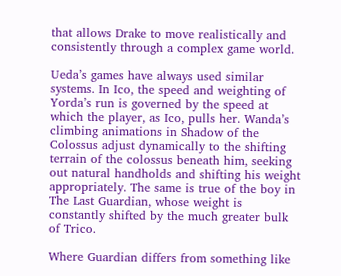that allows Drake to move realistically and consistently through a complex game world.

Ueda’s games have always used similar systems. In Ico, the speed and weighting of Yorda’s run is governed by the speed at which the player, as Ico, pulls her. Wanda’s climbing animations in Shadow of the Colossus adjust dynamically to the shifting terrain of the colossus beneath him, seeking out natural handholds and shifting his weight appropriately. The same is true of the boy in The Last Guardian, whose weight is constantly shifted by the much greater bulk of Trico.

Where Guardian differs from something like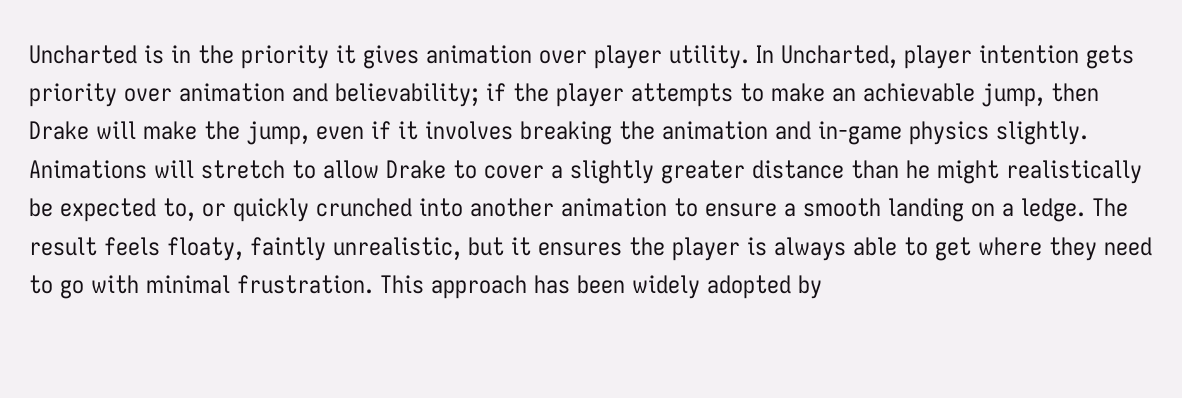Uncharted is in the priority it gives animation over player utility. In Uncharted, player intention gets priority over animation and believability; if the player attempts to make an achievable jump, then Drake will make the jump, even if it involves breaking the animation and in-game physics slightly. Animations will stretch to allow Drake to cover a slightly greater distance than he might realistically be expected to, or quickly crunched into another animation to ensure a smooth landing on a ledge. The result feels floaty, faintly unrealistic, but it ensures the player is always able to get where they need to go with minimal frustration. This approach has been widely adopted by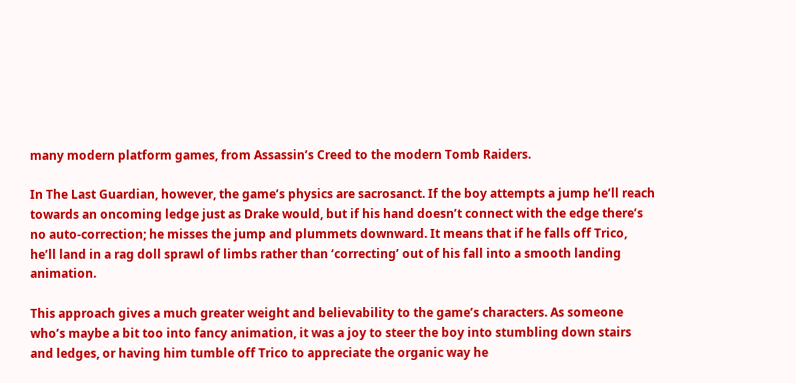many modern platform games, from Assassin’s Creed to the modern Tomb Raiders.

In The Last Guardian, however, the game’s physics are sacrosanct. If the boy attempts a jump he’ll reach towards an oncoming ledge just as Drake would, but if his hand doesn’t connect with the edge there’s no auto-correction; he misses the jump and plummets downward. It means that if he falls off Trico, he’ll land in a rag doll sprawl of limbs rather than ‘correcting’ out of his fall into a smooth landing animation.

This approach gives a much greater weight and believability to the game’s characters. As someone who’s maybe a bit too into fancy animation, it was a joy to steer the boy into stumbling down stairs and ledges, or having him tumble off Trico to appreciate the organic way he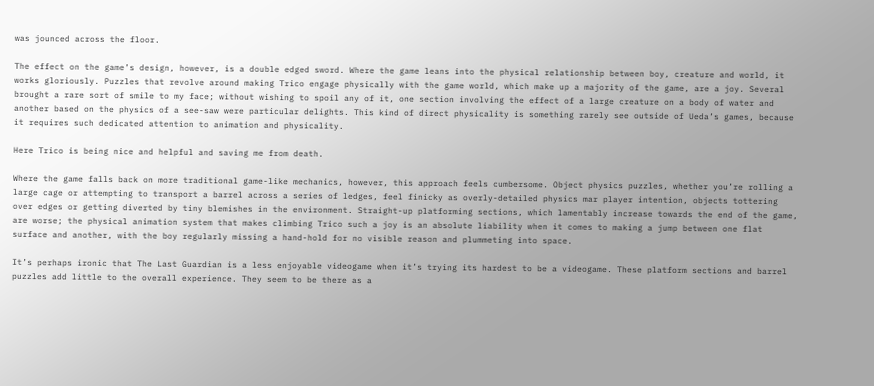was jounced across the floor.

The effect on the game’s design, however, is a double edged sword. Where the game leans into the physical relationship between boy, creature and world, it works gloriously. Puzzles that revolve around making Trico engage physically with the game world, which make up a majority of the game, are a joy. Several brought a rare sort of smile to my face; without wishing to spoil any of it, one section involving the effect of a large creature on a body of water and another based on the physics of a see-saw were particular delights. This kind of direct physicality is something rarely see outside of Ueda’s games, because it requires such dedicated attention to animation and physicality.

Here Trico is being nice and helpful and saving me from death.

Where the game falls back on more traditional game-like mechanics, however, this approach feels cumbersome. Object physics puzzles, whether you’re rolling a large cage or attempting to transport a barrel across a series of ledges, feel finicky as overly-detailed physics mar player intention, objects tottering over edges or getting diverted by tiny blemishes in the environment. Straight-up platforming sections, which lamentably increase towards the end of the game, are worse; the physical animation system that makes climbing Trico such a joy is an absolute liability when it comes to making a jump between one flat surface and another, with the boy regularly missing a hand-hold for no visible reason and plummeting into space.

It’s perhaps ironic that The Last Guardian is a less enjoyable videogame when it’s trying its hardest to be a videogame. These platform sections and barrel puzzles add little to the overall experience. They seem to be there as a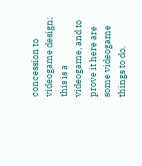concession to videogame design; this is a videogame, and to prove it here are some videogame things to do.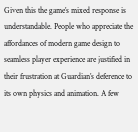Given this the game’s mixed response is understandable. People who appreciate the affordances of modern game design to seamless player experience are justified in their frustration at Guardian’s deference to its own physics and animation. A few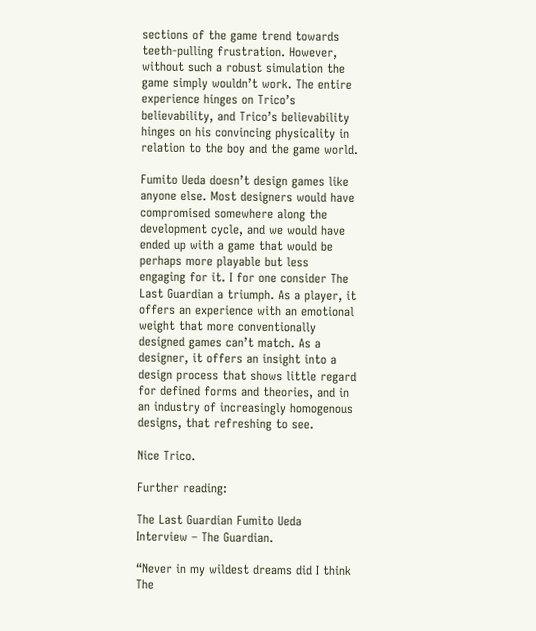sections of the game trend towards teeth-pulling frustration. However, without such a robust simulation the game simply wouldn’t work. The entire experience hinges on Trico’s believability, and Trico’s believability hinges on his convincing physicality in relation to the boy and the game world.

Fumito Ueda doesn’t design games like anyone else. Most designers would have compromised somewhere along the development cycle, and we would have ended up with a game that would be perhaps more playable but less engaging for it. I for one consider The Last Guardian a triumph. As a player, it offers an experience with an emotional weight that more conventionally designed games can’t match. As a designer, it offers an insight into a design process that shows little regard for defined forms and theories, and in an industry of increasingly homogenous designs, that refreshing to see.

Nice Trico.

Further reading:

The Last Guardian Fumito Ueda Interview – The Guardian.

“Never in my wildest dreams did I think The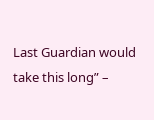Last Guardian would take this long” –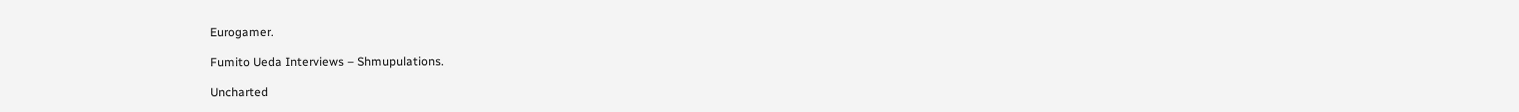Eurogamer.

Fumito Ueda Interviews – Shmupulations.

Uncharted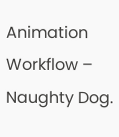Animation Workflow – Naughty Dog.